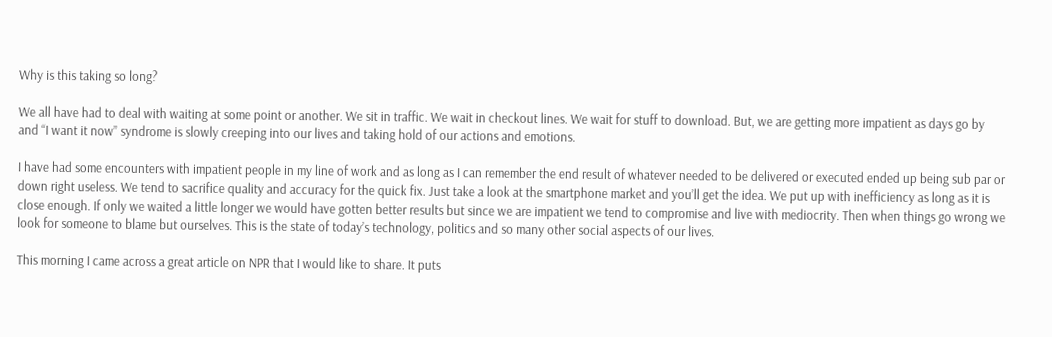Why is this taking so long?

We all have had to deal with waiting at some point or another. We sit in traffic. We wait in checkout lines. We wait for stuff to download. But, we are getting more impatient as days go by and “I want it now” syndrome is slowly creeping into our lives and taking hold of our actions and emotions.

I have had some encounters with impatient people in my line of work and as long as I can remember the end result of whatever needed to be delivered or executed ended up being sub par or down right useless. We tend to sacrifice quality and accuracy for the quick fix. Just take a look at the smartphone market and you’ll get the idea. We put up with inefficiency as long as it is close enough. If only we waited a little longer we would have gotten better results but since we are impatient we tend to compromise and live with mediocrity. Then when things go wrong we look for someone to blame but ourselves. This is the state of today’s technology, politics and so many other social aspects of our lives.

This morning I came across a great article on NPR that I would like to share. It puts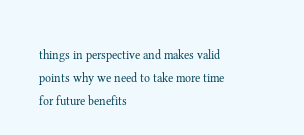things in perspective and makes valid points why we need to take more time for future benefits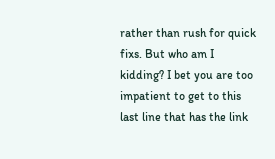rather than rush for quick fixs. But who am I kidding? I bet you are too impatient to get to this last line that has the link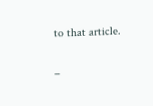to that article.

–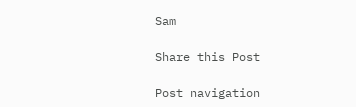Sam

Share this Post

Post navigation